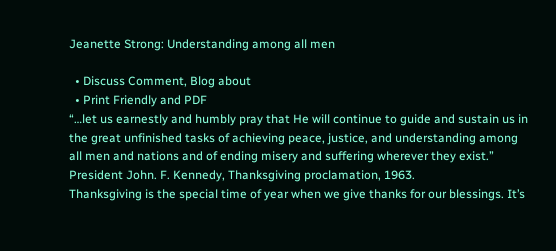Jeanette Strong: Understanding among all men

  • Discuss Comment, Blog about
  • Print Friendly and PDF
“…let us earnestly and humbly pray that He will continue to guide and sustain us in the great unfinished tasks of achieving peace, justice, and understanding among all men and nations and of ending misery and suffering wherever they exist.” President John. F. Kennedy, Thanksgiving proclamation, 1963.
Thanksgiving is the special time of year when we give thanks for our blessings. It’s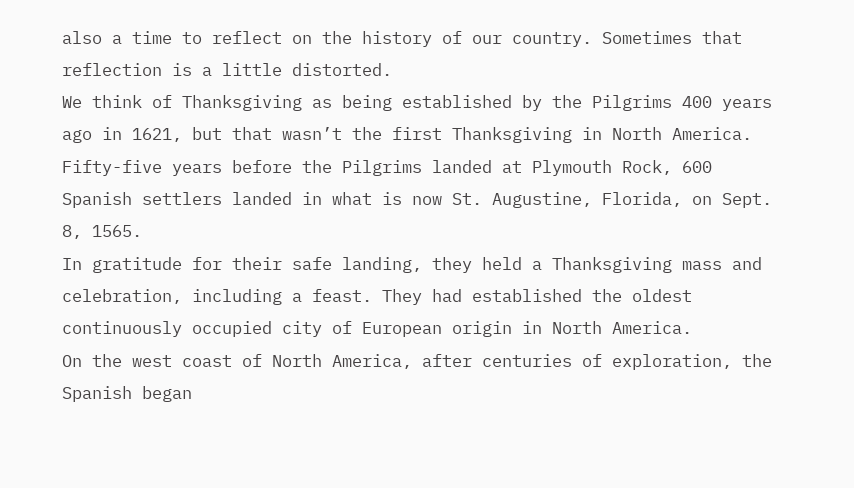also a time to reflect on the history of our country. Sometimes that reflection is a little distorted.
We think of Thanksgiving as being established by the Pilgrims 400 years ago in 1621, but that wasn’t the first Thanksgiving in North America. Fifty-five years before the Pilgrims landed at Plymouth Rock, 600 Spanish settlers landed in what is now St. Augustine, Florida, on Sept. 8, 1565.
In gratitude for their safe landing, they held a Thanksgiving mass and celebration, including a feast. They had established the oldest continuously occupied city of European origin in North America.
On the west coast of North America, after centuries of exploration, the Spanish began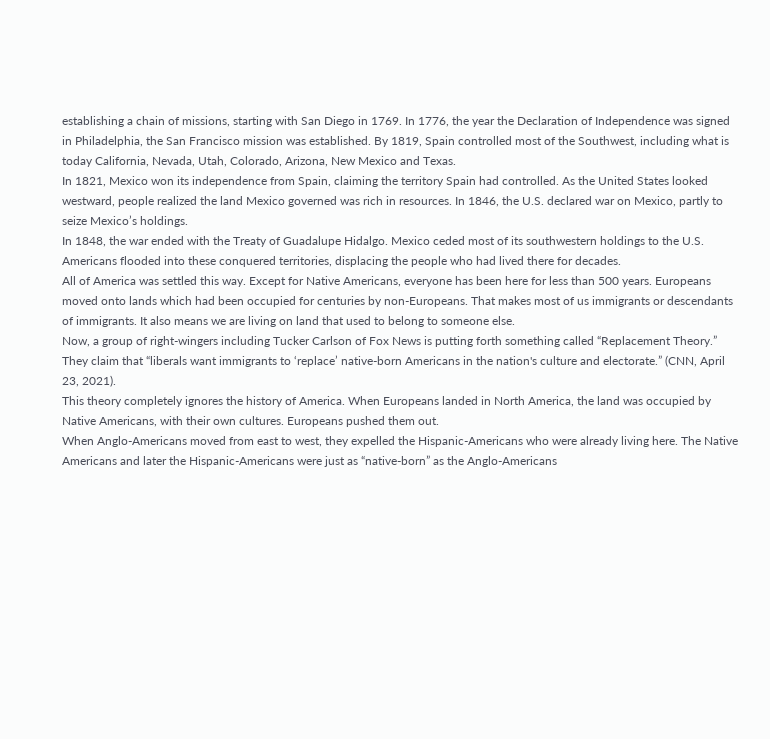establishing a chain of missions, starting with San Diego in 1769. In 1776, the year the Declaration of Independence was signed in Philadelphia, the San Francisco mission was established. By 1819, Spain controlled most of the Southwest, including what is today California, Nevada, Utah, Colorado, Arizona, New Mexico and Texas.
In 1821, Mexico won its independence from Spain, claiming the territory Spain had controlled. As the United States looked westward, people realized the land Mexico governed was rich in resources. In 1846, the U.S. declared war on Mexico, partly to seize Mexico’s holdings.
In 1848, the war ended with the Treaty of Guadalupe Hidalgo. Mexico ceded most of its southwestern holdings to the U.S. Americans flooded into these conquered territories, displacing the people who had lived there for decades.
All of America was settled this way. Except for Native Americans, everyone has been here for less than 500 years. Europeans moved onto lands which had been occupied for centuries by non-Europeans. That makes most of us immigrants or descendants of immigrants. It also means we are living on land that used to belong to someone else.
Now, a group of right-wingers including Tucker Carlson of Fox News is putting forth something called “Replacement Theory.” They claim that “liberals want immigrants to ‘replace’ native-born Americans in the nation's culture and electorate.” (CNN, April 23, 2021).
This theory completely ignores the history of America. When Europeans landed in North America, the land was occupied by Native Americans, with their own cultures. Europeans pushed them out.
When Anglo-Americans moved from east to west, they expelled the Hispanic-Americans who were already living here. The Native Americans and later the Hispanic-Americans were just as “native-born” as the Anglo-Americans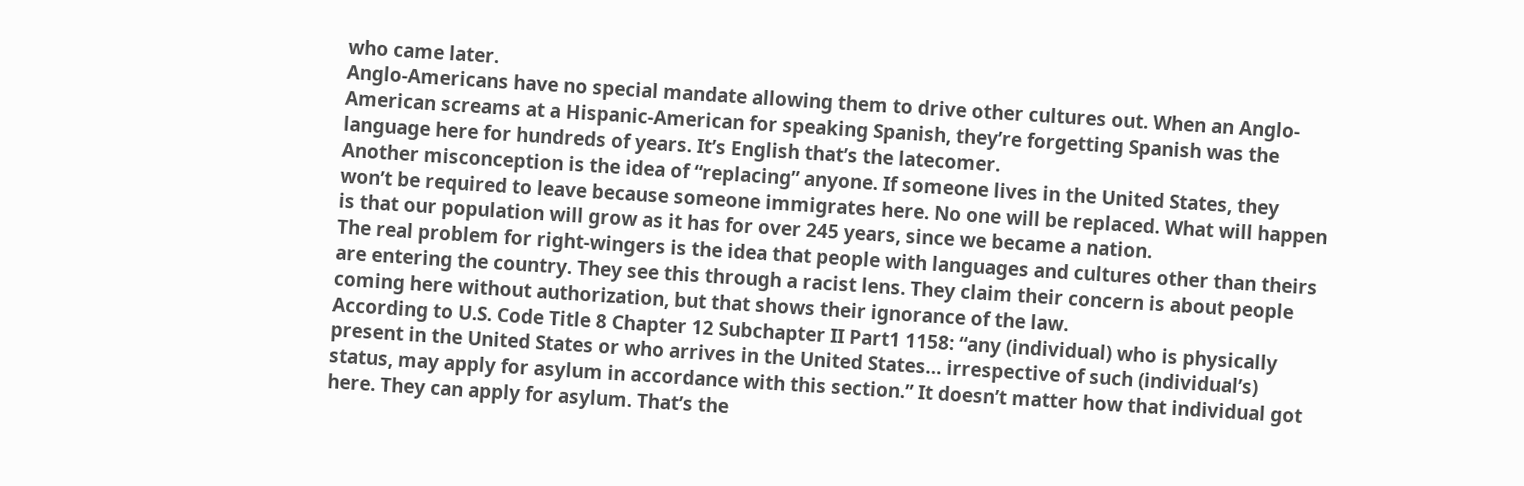who came later.
Anglo-Americans have no special mandate allowing them to drive other cultures out. When an Anglo-American screams at a Hispanic-American for speaking Spanish, they’re forgetting Spanish was the language here for hundreds of years. It’s English that’s the latecomer.
Another misconception is the idea of “replacing” anyone. If someone lives in the United States, they won’t be required to leave because someone immigrates here. No one will be replaced. What will happen is that our population will grow as it has for over 245 years, since we became a nation.
The real problem for right-wingers is the idea that people with languages and cultures other than theirs are entering the country. They see this through a racist lens. They claim their concern is about people coming here without authorization, but that shows their ignorance of the law.
According to U.S. Code Title 8 Chapter 12 Subchapter II Part1 1158: “any (individual) who is physically present in the United States or who arrives in the United States… irrespective of such (individual’s) status, may apply for asylum in accordance with this section.” It doesn’t matter how that individual got here. They can apply for asylum. That’s the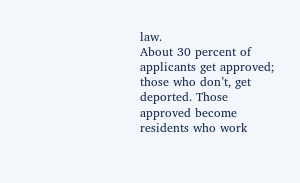law.
About 30 percent of applicants get approved; those who don’t, get deported. Those approved become residents who work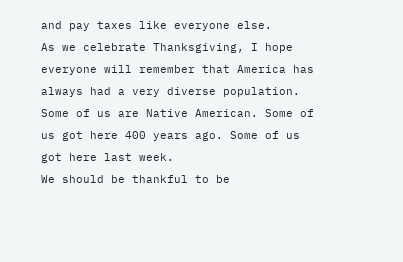and pay taxes like everyone else.
As we celebrate Thanksgiving, I hope everyone will remember that America has always had a very diverse population. Some of us are Native American. Some of us got here 400 years ago. Some of us got here last week.
We should be thankful to be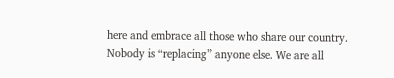here and embrace all those who share our country. Nobody is “replacing” anyone else. We are all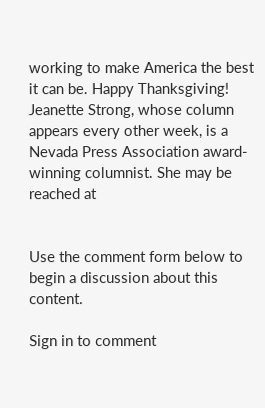working to make America the best it can be. Happy Thanksgiving!
Jeanette Strong, whose column appears every other week, is a Nevada Press Association award-winning columnist. She may be reached at


Use the comment form below to begin a discussion about this content.

Sign in to comment